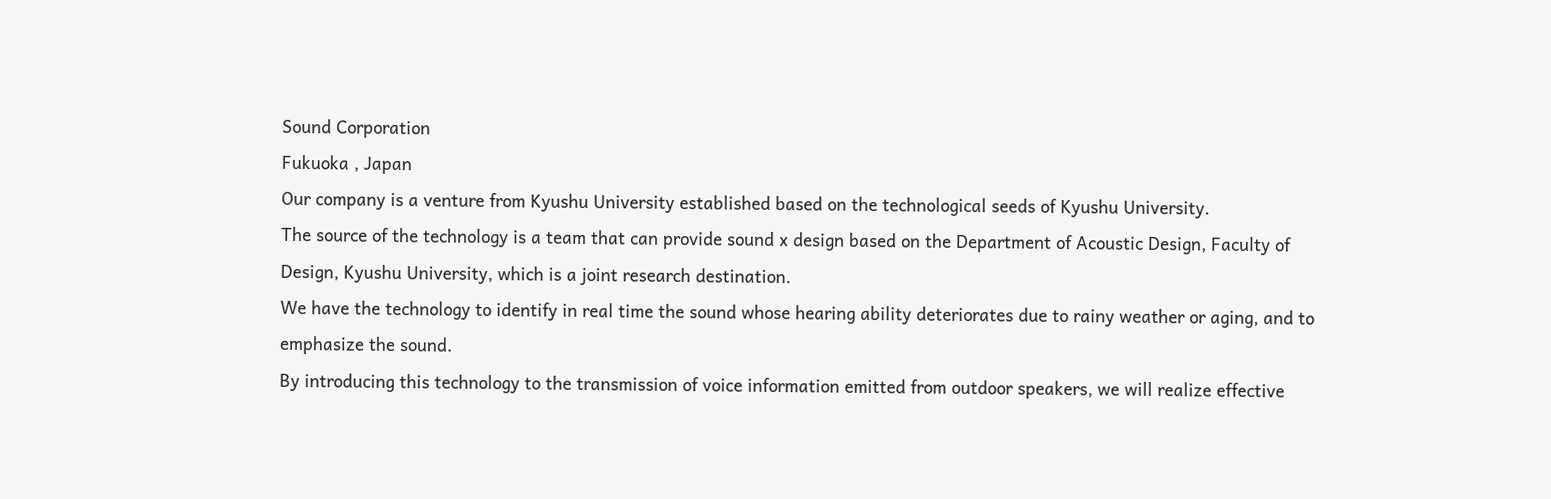Sound Corporation
Fukuoka , Japan
Our company is a venture from Kyushu University established based on the technological seeds of Kyushu University.
The source of the technology is a team that can provide sound x design based on the Department of Acoustic Design, Faculty of Design, Kyushu University, which is a joint research destination.
We have the technology to identify in real time the sound whose hearing ability deteriorates due to rainy weather or aging, and to emphasize the sound.
By introducing this technology to the transmission of voice information emitted from outdoor speakers, we will realize effective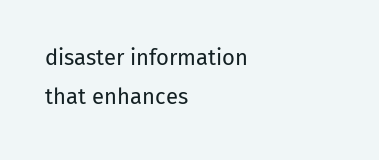disaster information that enhances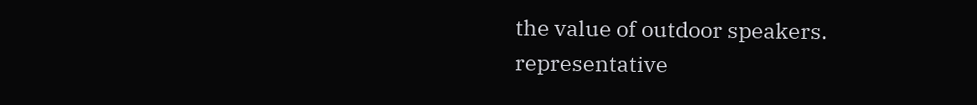the value of outdoor speakers.
representative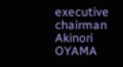executive chairman
Akinori OYAMA